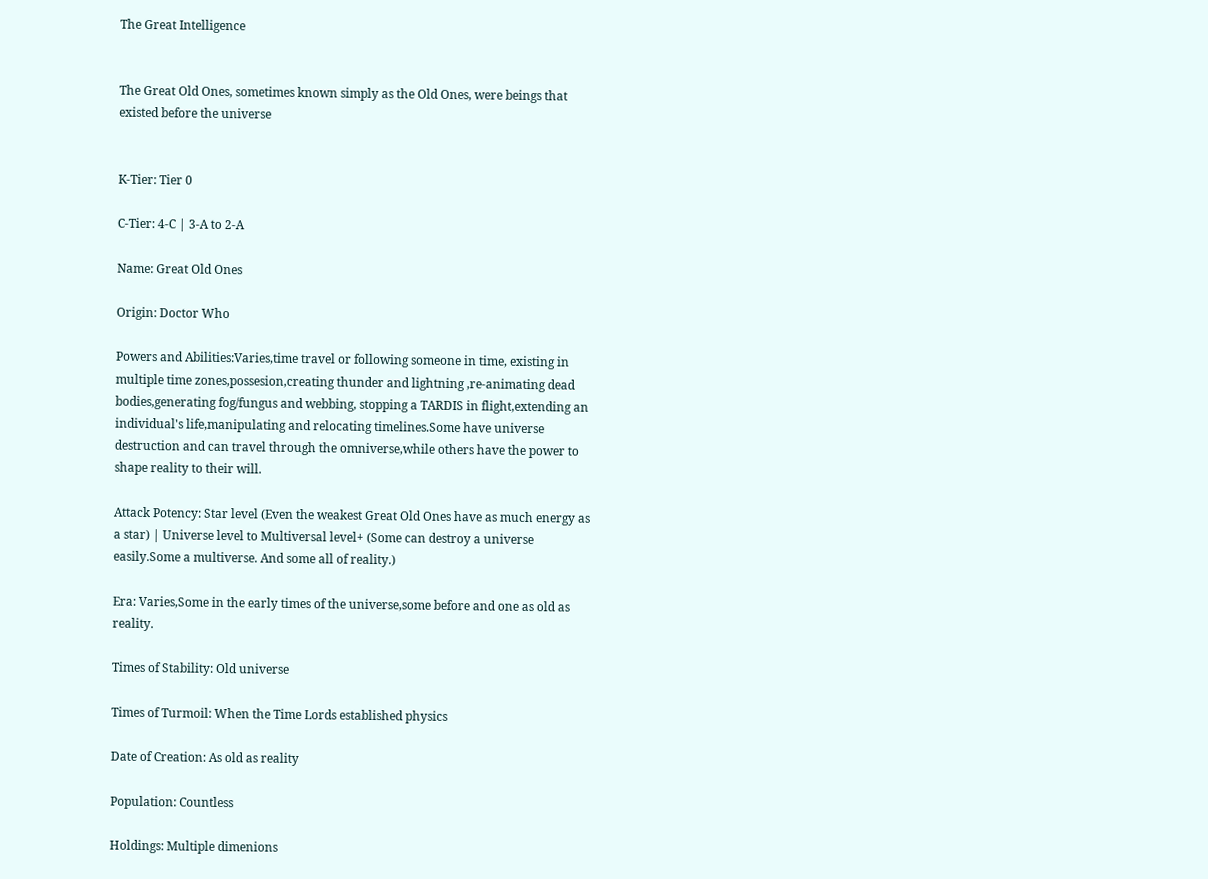The Great Intelligence


The Great Old Ones, sometimes known simply as the Old Ones, were beings that existed before the universe


K-Tier: Tier 0

C-Tier: 4-C | 3-A to 2-A

Name: Great Old Ones

Origin: Doctor Who

Powers and Abilities:Varies,time travel or following someone in time, existing in multiple time zones,possesion,creating thunder and lightning ,re-animating dead bodies,generating fog/fungus and webbing, stopping a TARDIS in flight,extending an individual's life,manipulating and relocating timelines.Some have universe destruction and can travel through the omniverse,while others have the power to shape reality to their will.

Attack Potency: Star level (Even the weakest Great Old Ones have as much energy as a star) | Universe level to Multiversal level+ (Some can destroy a universe easily.Some a multiverse. And some all of reality.)

Era: Varies,Some in the early times of the universe,some before and one as old as reality.

Times of Stability: Old universe

Times of Turmoil: When the Time Lords established physics

Date of Creation: As old as reality

Population: Countless

Holdings: Multiple dimenions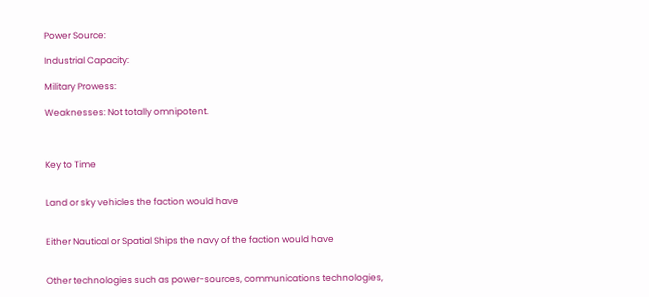Power Source:

Industrial Capacity:

Military Prowess:

Weaknesses: Not totally omnipotent.



Key to Time


Land or sky vehicles the faction would have


Either Nautical or Spatial Ships the navy of the faction would have


Other technologies such as power-sources, communications technologies,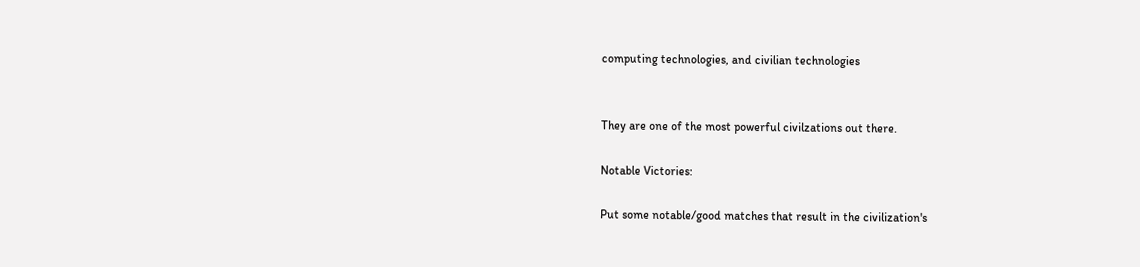computing technologies, and civilian technologies


They are one of the most powerful civilzations out there.

Notable Victories:

Put some notable/good matches that result in the civilization's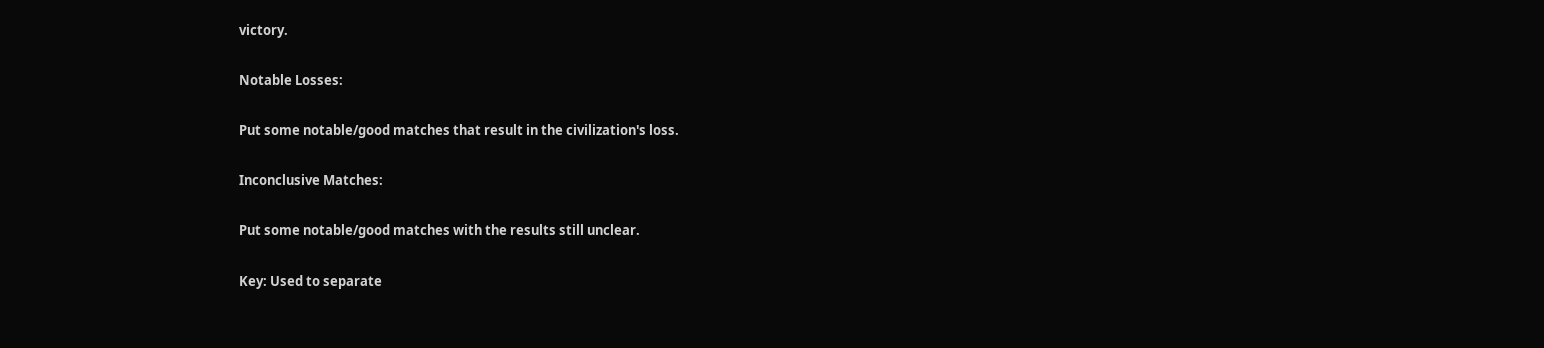victory.

Notable Losses:

Put some notable/good matches that result in the civilization's loss.

Inconclusive Matches:

Put some notable/good matches with the results still unclear.

Key: Used to separate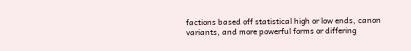factions based off statistical high or low ends, canon variants, and more powerful forms or differing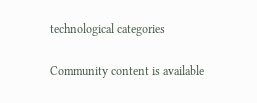technological categories

Community content is available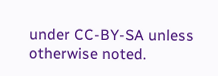under CC-BY-SA unless otherwise noted.